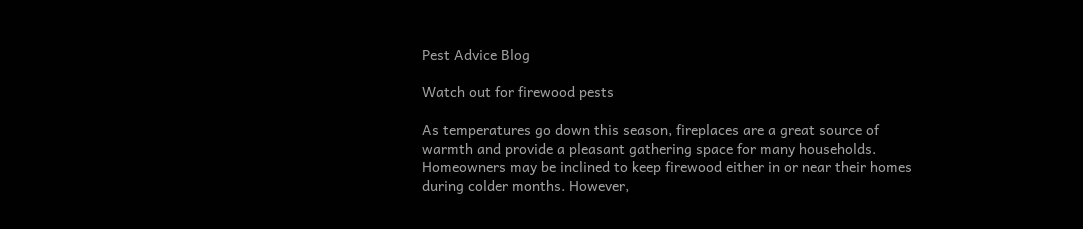Pest Advice Blog

Watch out for firewood pests

As temperatures go down this season, fireplaces are a great source of warmth and provide a pleasant gathering space for many households. Homeowners may be inclined to keep firewood either in or near their homes during colder months. However,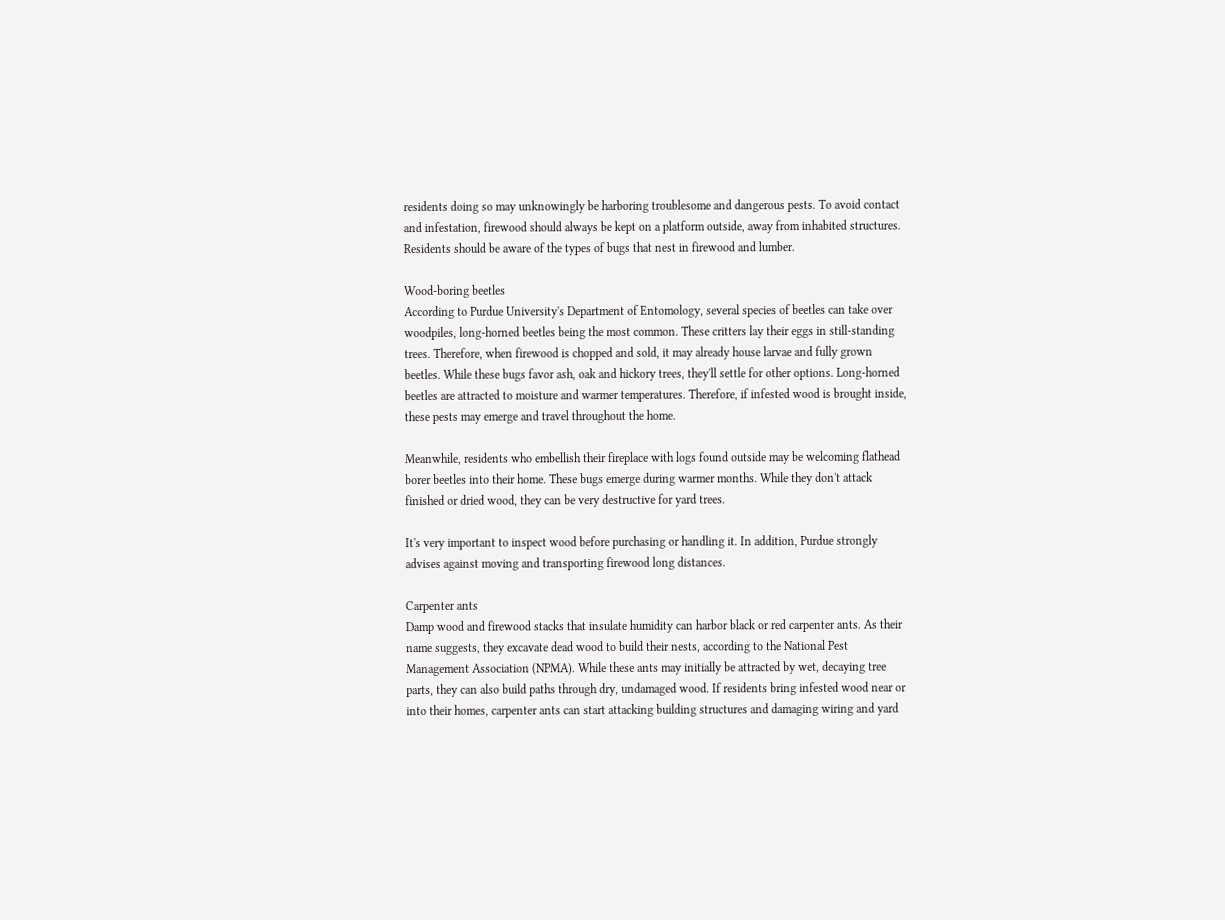residents doing so may unknowingly be harboring troublesome and dangerous pests. To avoid contact and infestation, firewood should always be kept on a platform outside, away from inhabited structures. Residents should be aware of the types of bugs that nest in firewood and lumber.

Wood-boring beetles
According to Purdue University's Department of Entomology, several species of beetles can take over woodpiles, long-horned beetles being the most common. These critters lay their eggs in still-standing trees. Therefore, when firewood is chopped and sold, it may already house larvae and fully grown beetles. While these bugs favor ash, oak and hickory trees, they'll settle for other options. Long-horned beetles are attracted to moisture and warmer temperatures. Therefore, if infested wood is brought inside, these pests may emerge and travel throughout the home.

Meanwhile, residents who embellish their fireplace with logs found outside may be welcoming flathead borer beetles into their home. These bugs emerge during warmer months. While they don't attack finished or dried wood, they can be very destructive for yard trees.

It's very important to inspect wood before purchasing or handling it. In addition, Purdue strongly advises against moving and transporting firewood long distances.

Carpenter ants
Damp wood and firewood stacks that insulate humidity can harbor black or red carpenter ants. As their name suggests, they excavate dead wood to build their nests, according to the National Pest Management Association (NPMA). While these ants may initially be attracted by wet, decaying tree parts, they can also build paths through dry, undamaged wood. If residents bring infested wood near or into their homes, carpenter ants can start attacking building structures and damaging wiring and yard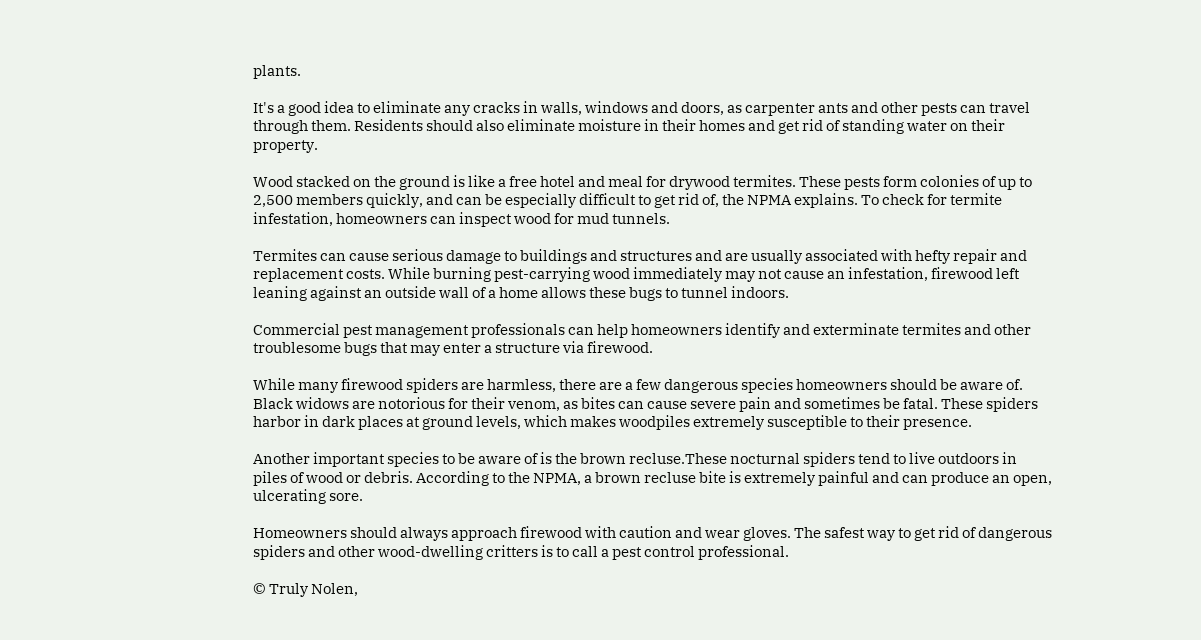plants.

It's a good idea to eliminate any cracks in walls, windows and doors, as carpenter ants and other pests can travel through them. Residents should also eliminate moisture in their homes and get rid of standing water on their property.

Wood stacked on the ground is like a free hotel and meal for drywood termites. These pests form colonies of up to 2,500 members quickly, and can be especially difficult to get rid of, the NPMA explains. To check for termite infestation, homeowners can inspect wood for mud tunnels.

Termites can cause serious damage to buildings and structures and are usually associated with hefty repair and replacement costs. While burning pest-carrying wood immediately may not cause an infestation, firewood left leaning against an outside wall of a home allows these bugs to tunnel indoors.

Commercial pest management professionals can help homeowners identify and exterminate termites and other troublesome bugs that may enter a structure via firewood.

While many firewood spiders are harmless, there are a few dangerous species homeowners should be aware of. Black widows are notorious for their venom, as bites can cause severe pain and sometimes be fatal. These spiders harbor in dark places at ground levels, which makes woodpiles extremely susceptible to their presence.

Another important species to be aware of is the brown recluse.These nocturnal spiders tend to live outdoors in piles of wood or debris. According to the NPMA, a brown recluse bite is extremely painful and can produce an open, ulcerating sore.

Homeowners should always approach firewood with caution and wear gloves. The safest way to get rid of dangerous spiders and other wood-dwelling critters is to call a pest control professional.

© Truly Nolen,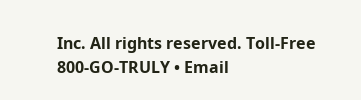Inc. All rights reserved. Toll-Free 800-GO-TRULY • Email